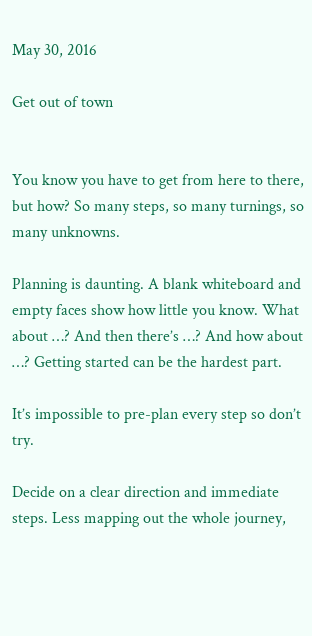May 30, 2016

Get out of town


You know you have to get from here to there, but how? So many steps, so many turnings, so many unknowns.

Planning is daunting. A blank whiteboard and empty faces show how little you know. What about …? And then there’s …? And how about …? Getting started can be the hardest part.

It’s impossible to pre-plan every step so don’t try.

Decide on a clear direction and immediate steps. Less mapping out the whole journey,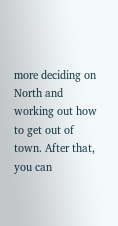more deciding on North and working out how to get out of town. After that, you can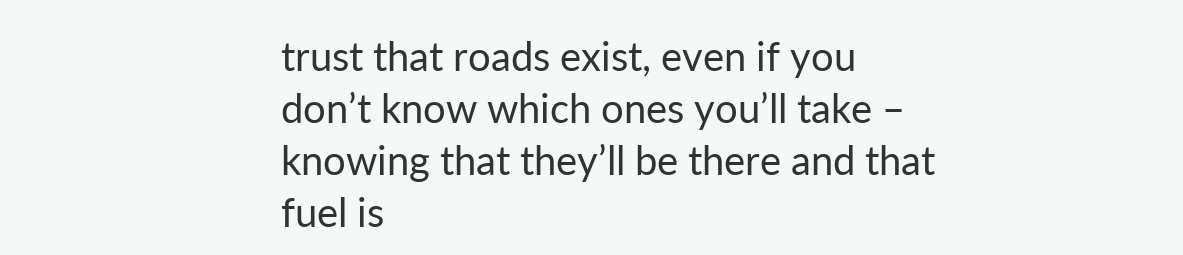trust that roads exist, even if you don’t know which ones you’ll take – knowing that they’ll be there and that fuel is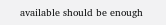available should be enough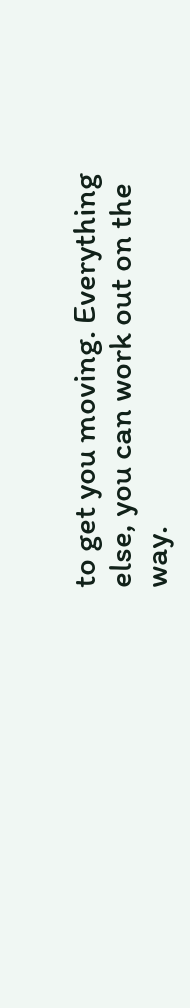to get you moving. Everything else, you can work out on the way.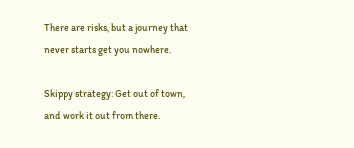There are risks, but a journey that never starts get you nowhere.

Skippy strategy: Get out of town, and work it out from there.